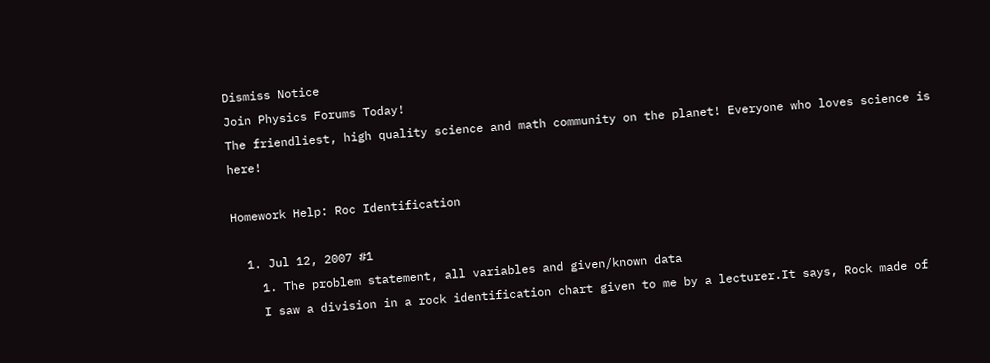Dismiss Notice
Join Physics Forums Today!
The friendliest, high quality science and math community on the planet! Everyone who loves science is here!

Homework Help: Roc Identification

  1. Jul 12, 2007 #1
    1. The problem statement, all variables and given/known data
    I saw a division in a rock identification chart given to me by a lecturer.It says, Rock made of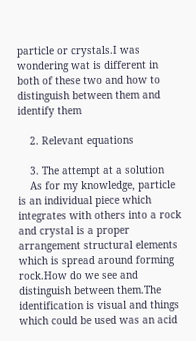particle or crystals.I was wondering wat is different in both of these two and how to distinguish between them and identify them

    2. Relevant equations

    3. The attempt at a solution
    As for my knowledge, particle is an individual piece which integrates with others into a rock and crystal is a proper arrangement structural elements which is spread around forming rock.How do we see and distinguish between them.The identification is visual and things which could be used was an acid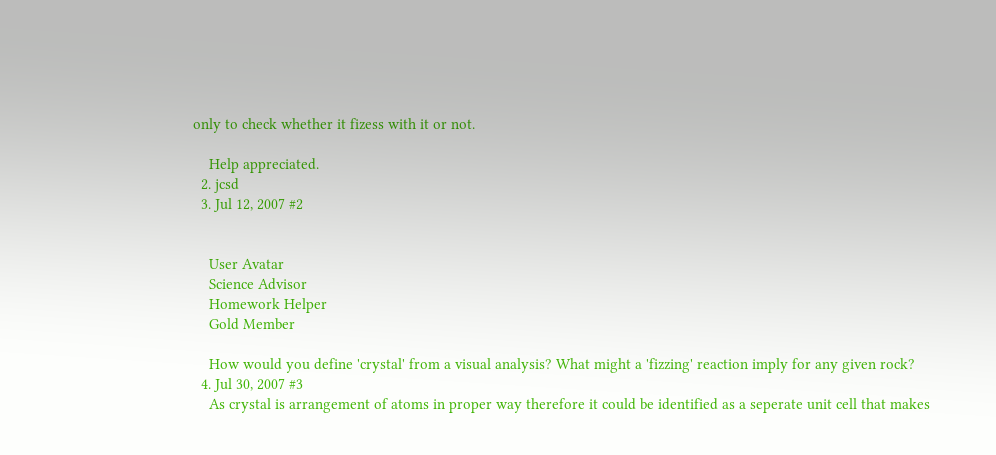only to check whether it fizess with it or not.

    Help appreciated.
  2. jcsd
  3. Jul 12, 2007 #2


    User Avatar
    Science Advisor
    Homework Helper
    Gold Member

    How would you define 'crystal' from a visual analysis? What might a 'fizzing' reaction imply for any given rock?
  4. Jul 30, 2007 #3
    As crystal is arrangement of atoms in proper way therefore it could be identified as a seperate unit cell that makes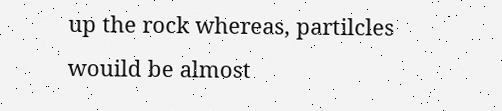up the rock whereas, partilcles wouild be almost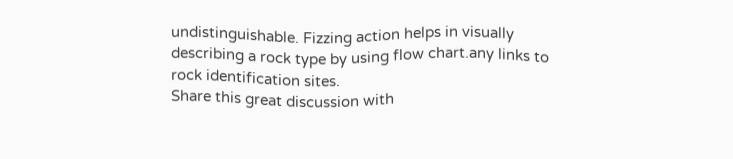undistinguishable. Fizzing action helps in visually describing a rock type by using flow chart.any links to rock identification sites.
Share this great discussion with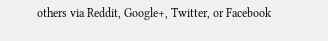others via Reddit, Google+, Twitter, or Facebook